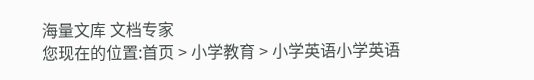海量文库 文档专家
您现在的位置:首页 > 小学教育 > 小学英语小学英语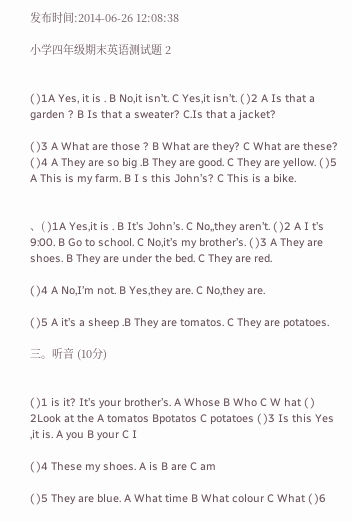发布时间:2014-06-26 12:08:38

小学四年级期末英语测试题 2


( )1A Yes, it is . B No,it isn’t. C Yes,it isn’t. ( )2 A Is that a garden ? B Is that a sweater? C.Is that a jacket?

( )3 A What are those ? B What are they? C What are these? ( )4 A They are so big .B They are good. C They are yellow. ( )5 A This is my farm. B I s this John’s? C This is a bike.


、( )1A Yes,it is . B It’s John’s. C No,,they aren’t. ( )2 A I t’s 9:00. B Go to school. C No,it’s my brother’s. ( )3 A They are shoes. B They are under the bed. C They are red.

( )4 A No,I’m not. B Yes,they are. C No,they are.

( )5 A it’s a sheep .B They are tomatos. C They are potatoes.

三。听音 (10分)


( )1 is it? It’s your brother’s. A Whose B Who C W hat ( ) 2Look at the A tomatos Bpotatos C potatoes ( )3 Is this Yes ,it is. A you B your C I

( )4 These my shoes. A is B are C am

( )5 They are blue. A What time B What colour C What ( )6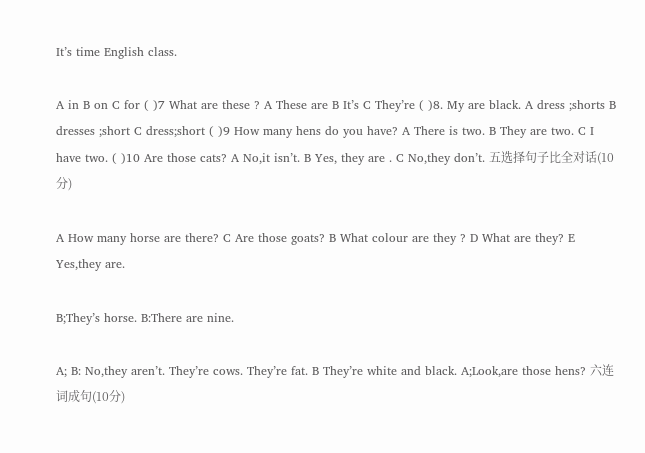It’s time English class.

A in B on C for ( )7 What are these ? A These are B It’s C They’re ( )8. My are black. A dress ;shorts B dresses ;short C dress;short ( )9 How many hens do you have? A There is two. B They are two. C I have two. ( )10 Are those cats? A No,it isn’t. B Yes, they are . C No,they don’t. 五选择句子比全对话(10分)

A How many horse are there? C Are those goats? B What colour are they ? D What are they? E Yes,they are.

B;They’s horse. B:There are nine.

A; B: No,they aren’t. They’re cows. They’re fat. B They’re white and black. A;Look,are those hens? 六连词成句(10分)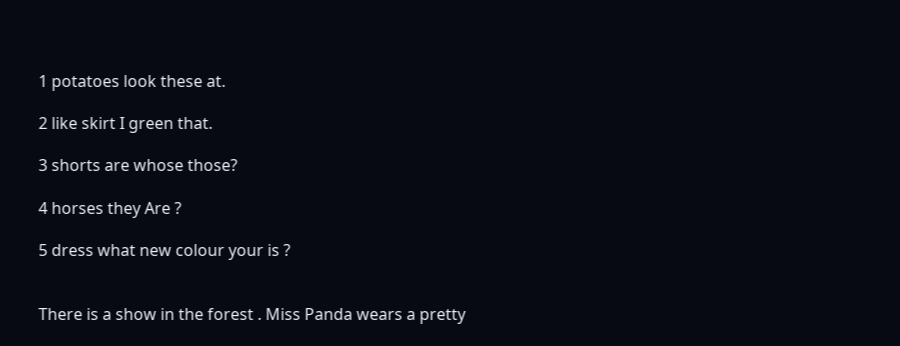1 potatoes look these at.

2 like skirt I green that.

3 shorts are whose those?

4 horses they Are ?

5 dress what new colour your is ?


There is a show in the forest . Miss Panda wears a pretty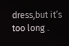dress,but it’s too long .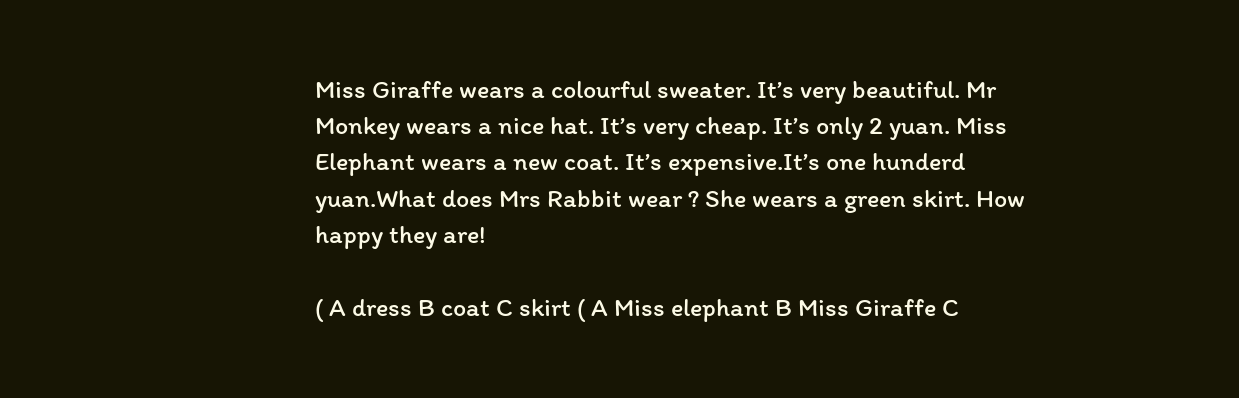Miss Giraffe wears a colourful sweater. It’s very beautiful. Mr Monkey wears a nice hat. It’s very cheap. It’s only 2 yuan. Miss Elephant wears a new coat. It’s expensive.It’s one hunderd yuan.What does Mrs Rabbit wear ? She wears a green skirt. How happy they are!

( A dress B coat C skirt ( A Miss elephant B Miss Giraffe C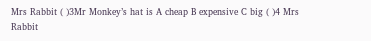Mrs Rabbit ( )3Mr Monkey’s hat is A cheap B expensive C big ( )4 Mrs Rabbit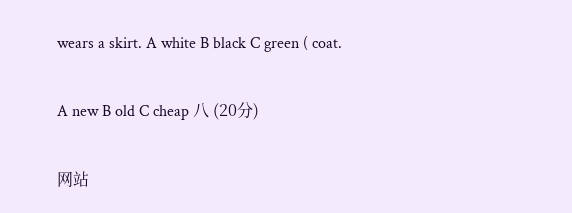wears a skirt. A white B black C green ( coat.

A new B old C cheap 八 (20分)

网站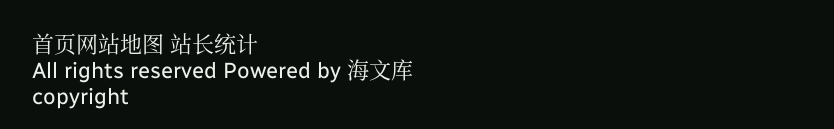首页网站地图 站长统计
All rights reserved Powered by 海文库
copyright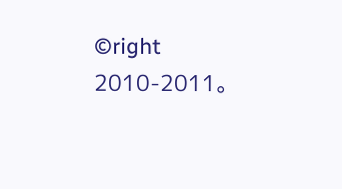©right 2010-2011。